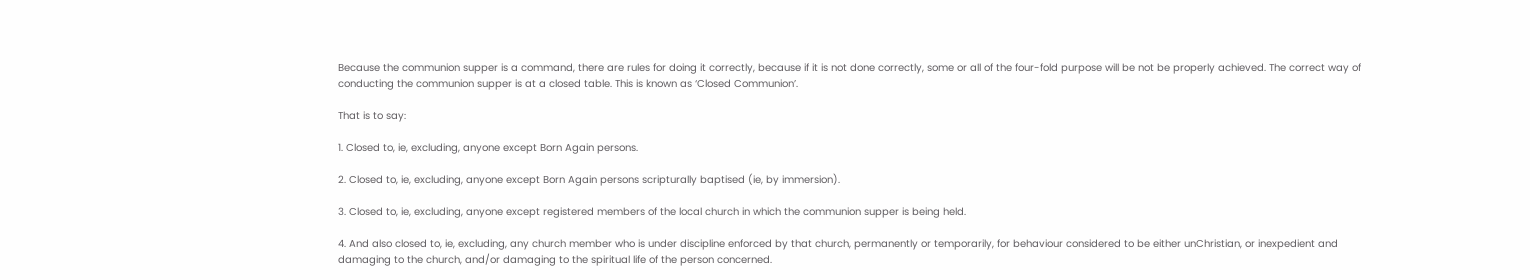Because the communion supper is a command, there are rules for doing it correctly, because if it is not done correctly, some or all of the four-fold purpose will be not be properly achieved. The correct way of conducting the communion supper is at a closed table. This is known as ‘Closed Communion’.

That is to say:

1. Closed to, ie, excluding, anyone except Born Again persons.

2. Closed to, ie, excluding, anyone except Born Again persons scripturally baptised (ie, by immersion).

3. Closed to, ie, excluding, anyone except registered members of the local church in which the communion supper is being held.

4. And also closed to, ie, excluding, any church member who is under discipline enforced by that church, permanently or temporarily, for behaviour considered to be either unChristian, or inexpedient and damaging to the church, and/or damaging to the spiritual life of the person concerned.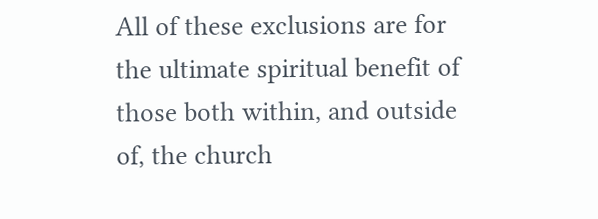All of these exclusions are for the ultimate spiritual benefit of those both within, and outside of, the church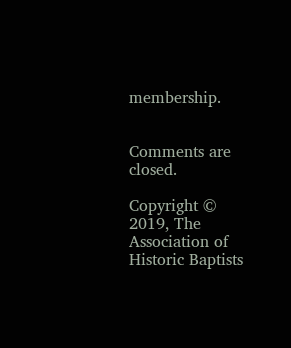membership.


Comments are closed.

Copyright © 2019, The Association of Historic Baptists